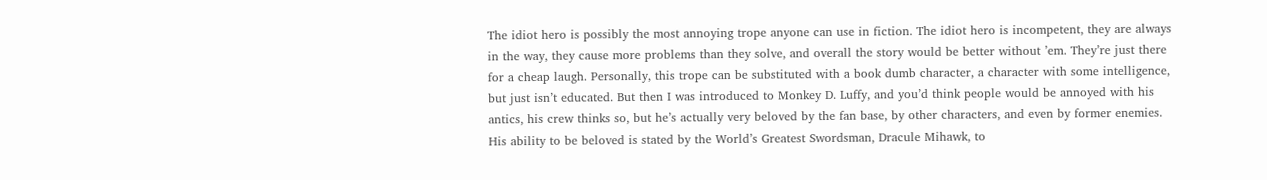The idiot hero is possibly the most annoying trope anyone can use in fiction. The idiot hero is incompetent, they are always in the way, they cause more problems than they solve, and overall the story would be better without ’em. They’re just there for a cheap laugh. Personally, this trope can be substituted with a book dumb character, a character with some intelligence, but just isn’t educated. But then I was introduced to Monkey D. Luffy, and you’d think people would be annoyed with his antics, his crew thinks so, but he’s actually very beloved by the fan base, by other characters, and even by former enemies. His ability to be beloved is stated by the World’s Greatest Swordsman, Dracule Mihawk, to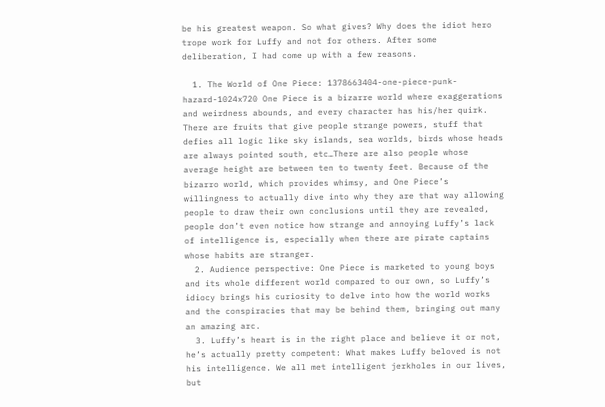be his greatest weapon. So what gives? Why does the idiot hero trope work for Luffy and not for others. After some deliberation, I had come up with a few reasons.

  1. The World of One Piece: 1378663404-one-piece-punk-hazard-1024x720 One Piece is a bizarre world where exaggerations and weirdness abounds, and every character has his/her quirk. There are fruits that give people strange powers, stuff that defies all logic like sky islands, sea worlds, birds whose heads are always pointed south, etc…There are also people whose average height are between ten to twenty feet. Because of the bizarro world, which provides whimsy, and One Piece’s willingness to actually dive into why they are that way allowing people to draw their own conclusions until they are revealed, people don’t even notice how strange and annoying Luffy’s lack of intelligence is, especially when there are pirate captains whose habits are stranger.
  2. Audience perspective: One Piece is marketed to young boys and its whole different world compared to our own, so Luffy’s idiocy brings his curiosity to delve into how the world works and the conspiracies that may be behind them, bringing out many an amazing arc.
  3. Luffy’s heart is in the right place and believe it or not, he’s actually pretty competent: What makes Luffy beloved is not his intelligence. We all met intelligent jerkholes in our lives, but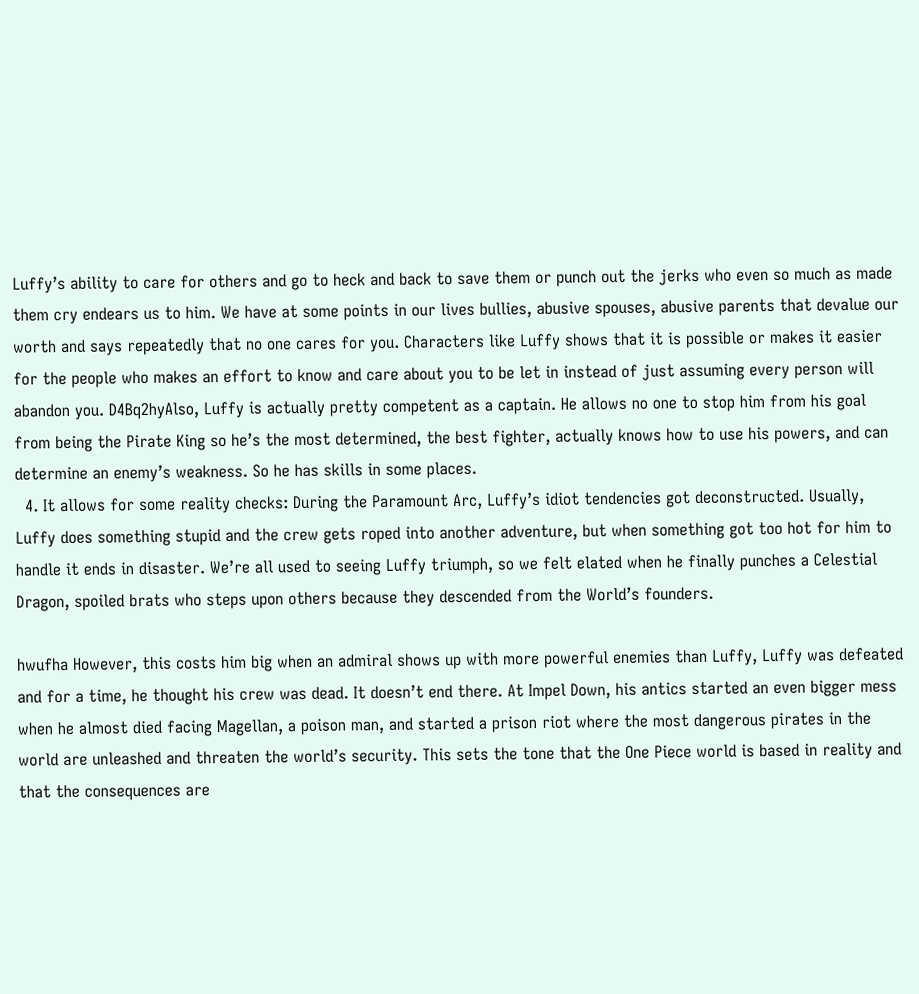Luffy’s ability to care for others and go to heck and back to save them or punch out the jerks who even so much as made them cry endears us to him. We have at some points in our lives bullies, abusive spouses, abusive parents that devalue our worth and says repeatedly that no one cares for you. Characters like Luffy shows that it is possible or makes it easier for the people who makes an effort to know and care about you to be let in instead of just assuming every person will abandon you. D4Bq2hyAlso, Luffy is actually pretty competent as a captain. He allows no one to stop him from his goal from being the Pirate King so he’s the most determined, the best fighter, actually knows how to use his powers, and can determine an enemy’s weakness. So he has skills in some places.
  4. It allows for some reality checks: During the Paramount Arc, Luffy’s idiot tendencies got deconstructed. Usually,  Luffy does something stupid and the crew gets roped into another adventure, but when something got too hot for him to handle it ends in disaster. We’re all used to seeing Luffy triumph, so we felt elated when he finally punches a Celestial Dragon, spoiled brats who steps upon others because they descended from the World’s founders.

hwufha However, this costs him big when an admiral shows up with more powerful enemies than Luffy, Luffy was defeated and for a time, he thought his crew was dead. It doesn’t end there. At Impel Down, his antics started an even bigger mess when he almost died facing Magellan, a poison man, and started a prison riot where the most dangerous pirates in the world are unleashed and threaten the world’s security. This sets the tone that the One Piece world is based in reality and that the consequences are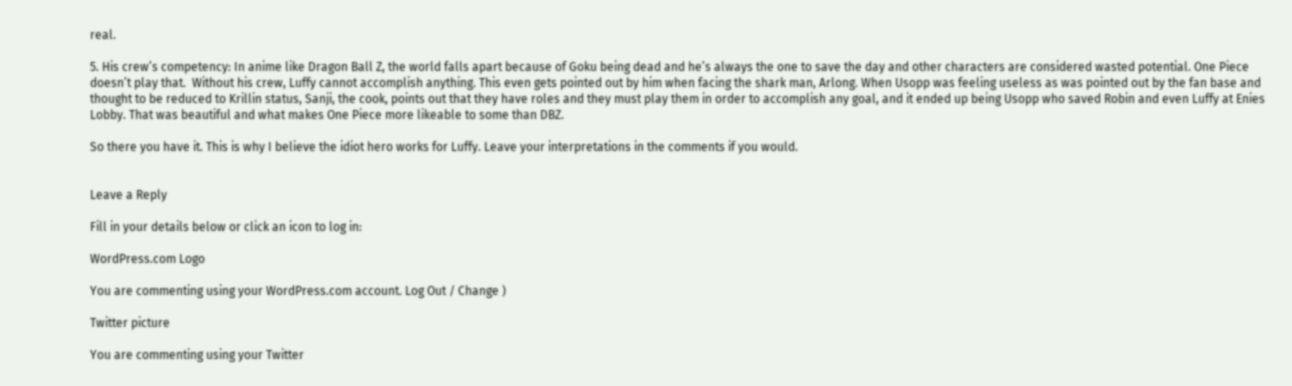real.

5. His crew’s competency: In anime like Dragon Ball Z, the world falls apart because of Goku being dead and he’s always the one to save the day and other characters are considered wasted potential. One Piece doesn’t play that.  Without his crew, Luffy cannot accomplish anything. This even gets pointed out by him when facing the shark man, Arlong. When Usopp was feeling useless as was pointed out by the fan base and thought to be reduced to Krillin status, Sanji, the cook, points out that they have roles and they must play them in order to accomplish any goal, and it ended up being Usopp who saved Robin and even Luffy at Enies Lobby. That was beautiful and what makes One Piece more likeable to some than DBZ.

So there you have it. This is why I believe the idiot hero works for Luffy. Leave your interpretations in the comments if you would.


Leave a Reply

Fill in your details below or click an icon to log in:

WordPress.com Logo

You are commenting using your WordPress.com account. Log Out / Change )

Twitter picture

You are commenting using your Twitter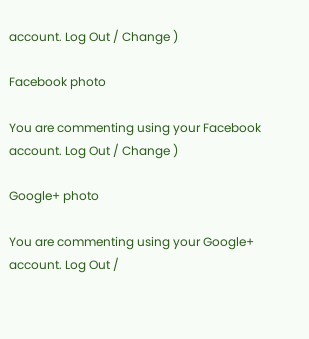account. Log Out / Change )

Facebook photo

You are commenting using your Facebook account. Log Out / Change )

Google+ photo

You are commenting using your Google+ account. Log Out /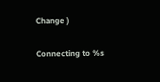Change )

Connecting to %s